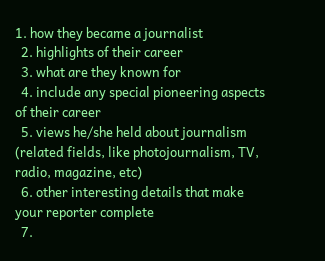1. how they became a journalist
  2. highlights of their career
  3. what are they known for
  4. include any special pioneering aspects of their career
  5. views he/she held about journalism (related fields, like photojournalism, TV, radio, magazine, etc)
  6. other interesting details that make your reporter complete
  7.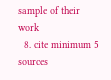sample of their work
  8. cite minimum 5 sources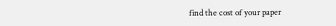find the cost of your paper